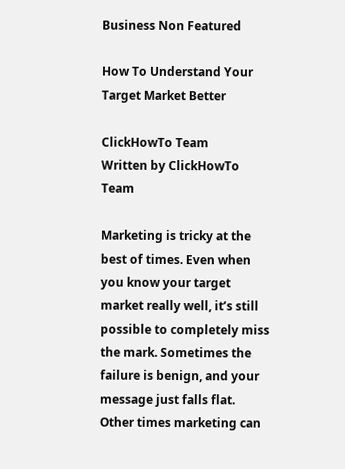Business Non Featured

How To Understand Your Target Market Better

ClickHowTo Team
Written by ClickHowTo Team

Marketing is tricky at the best of times. Even when you know your target market really well, it’s still possible to completely miss the mark. Sometimes the failure is benign, and your message just falls flat. Other times marketing can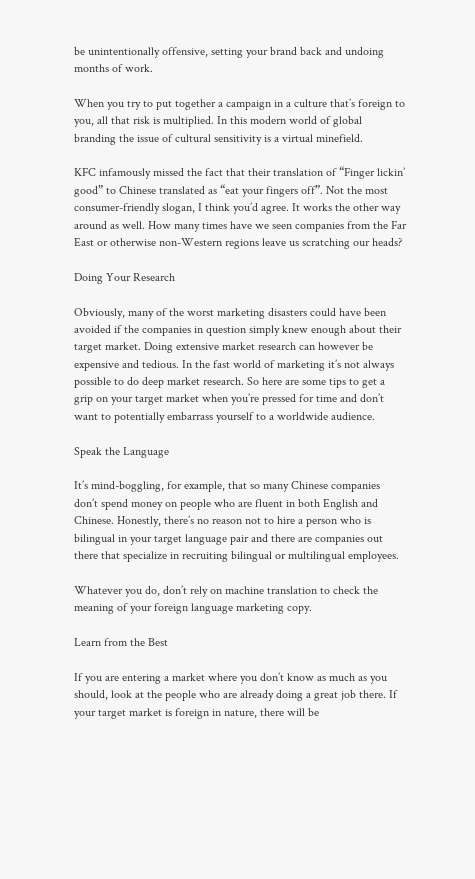be unintentionally offensive, setting your brand back and undoing months of work.

When you try to put together a campaign in a culture that’s foreign to you, all that risk is multiplied. In this modern world of global branding the issue of cultural sensitivity is a virtual minefield.

KFC infamously missed the fact that their translation of “Finger lickin’ good” to Chinese translated as “eat your fingers off”. Not the most consumer-friendly slogan, I think you’d agree. It works the other way around as well. How many times have we seen companies from the Far East or otherwise non-Western regions leave us scratching our heads?

Doing Your Research

Obviously, many of the worst marketing disasters could have been avoided if the companies in question simply knew enough about their target market. Doing extensive market research can however be expensive and tedious. In the fast world of marketing it’s not always possible to do deep market research. So here are some tips to get a grip on your target market when you’re pressed for time and don’t want to potentially embarrass yourself to a worldwide audience.

Speak the Language

It’s mind-boggling, for example, that so many Chinese companies don’t spend money on people who are fluent in both English and Chinese. Honestly, there’s no reason not to hire a person who is bilingual in your target language pair and there are companies out there that specialize in recruiting bilingual or multilingual employees.

Whatever you do, don’t rely on machine translation to check the meaning of your foreign language marketing copy.

Learn from the Best

If you are entering a market where you don’t know as much as you should, look at the people who are already doing a great job there. If your target market is foreign in nature, there will be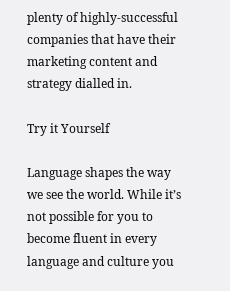plenty of highly-successful companies that have their marketing content and strategy dialled in.

Try it Yourself

Language shapes the way we see the world. While it’s not possible for you to become fluent in every language and culture you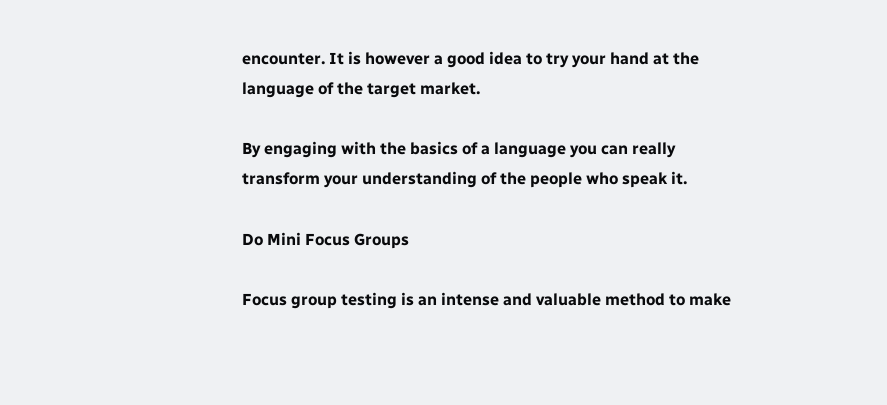encounter. It is however a good idea to try your hand at the language of the target market.

By engaging with the basics of a language you can really transform your understanding of the people who speak it.

Do Mini Focus Groups

Focus group testing is an intense and valuable method to make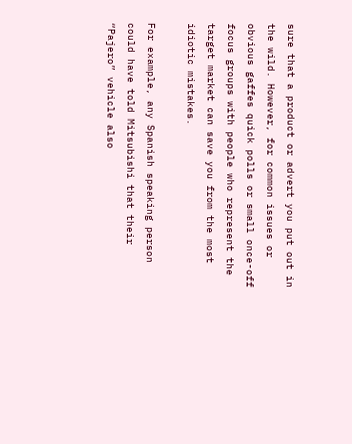sure that a product or advert you put out in the wild. However, for common issues or obvious gaffes quick polls or small once-off focus groups with people who represent the target market can save you from the most idiotic mistakes.

For example, any Spanish speaking person could have told Mitsubishi that their “Pajero” vehicle also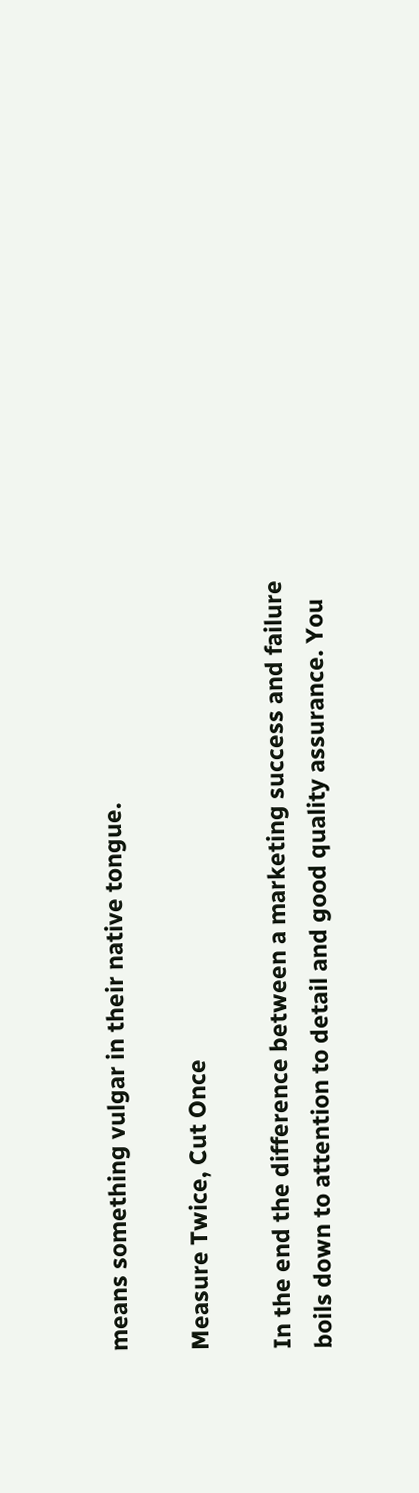means something vulgar in their native tongue.

Measure Twice, Cut Once

In the end the difference between a marketing success and failure boils down to attention to detail and good quality assurance. You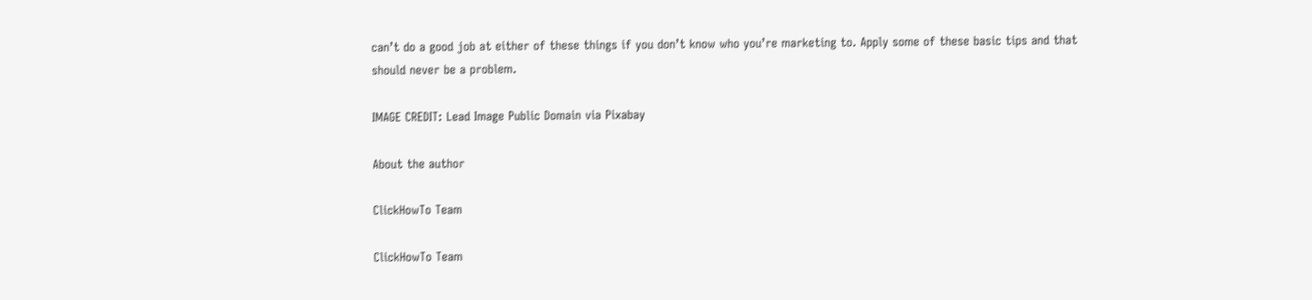can’t do a good job at either of these things if you don’t know who you’re marketing to. Apply some of these basic tips and that should never be a problem.

IMAGE CREDIT: Lead Image Public Domain via Pixabay

About the author

ClickHowTo Team

ClickHowTo Team